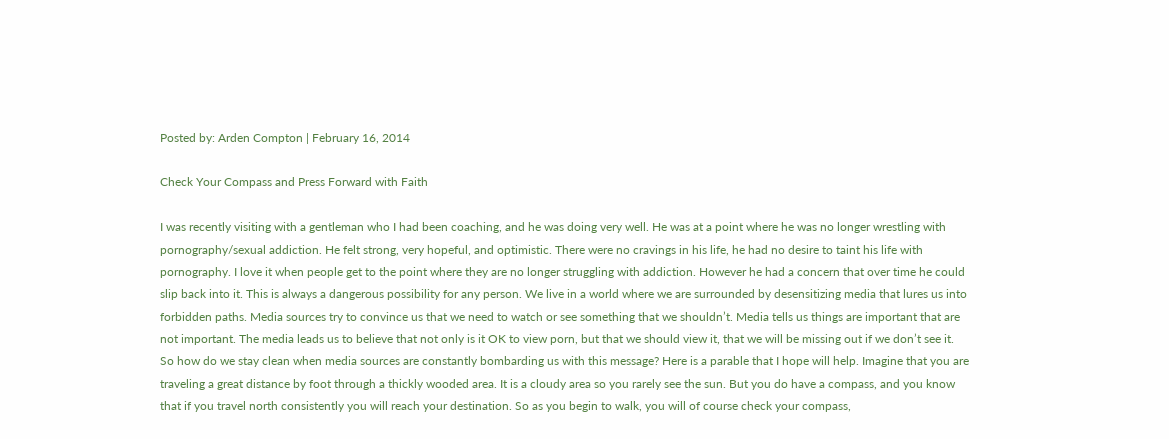Posted by: Arden Compton | February 16, 2014

Check Your Compass and Press Forward with Faith

I was recently visiting with a gentleman who I had been coaching, and he was doing very well. He was at a point where he was no longer wrestling with pornography/sexual addiction. He felt strong, very hopeful, and optimistic. There were no cravings in his life, he had no desire to taint his life with pornography. I love it when people get to the point where they are no longer struggling with addiction. However he had a concern that over time he could slip back into it. This is always a dangerous possibility for any person. We live in a world where we are surrounded by desensitizing media that lures us into forbidden paths. Media sources try to convince us that we need to watch or see something that we shouldn’t. Media tells us things are important that are not important. The media leads us to believe that not only is it OK to view porn, but that we should view it, that we will be missing out if we don’t see it.
So how do we stay clean when media sources are constantly bombarding us with this message? Here is a parable that I hope will help. Imagine that you are traveling a great distance by foot through a thickly wooded area. It is a cloudy area so you rarely see the sun. But you do have a compass, and you know that if you travel north consistently you will reach your destination. So as you begin to walk, you will of course check your compass,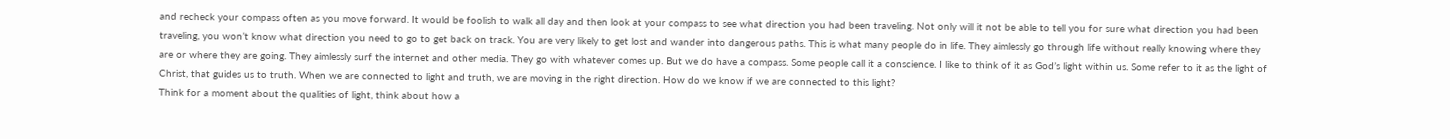and recheck your compass often as you move forward. It would be foolish to walk all day and then look at your compass to see what direction you had been traveling. Not only will it not be able to tell you for sure what direction you had been traveling, you won’t know what direction you need to go to get back on track. You are very likely to get lost and wander into dangerous paths. This is what many people do in life. They aimlessly go through life without really knowing where they are or where they are going. They aimlessly surf the internet and other media. They go with whatever comes up. But we do have a compass. Some people call it a conscience. I like to think of it as God’s light within us. Some refer to it as the light of Christ, that guides us to truth. When we are connected to light and truth, we are moving in the right direction. How do we know if we are connected to this light?
Think for a moment about the qualities of light, think about how a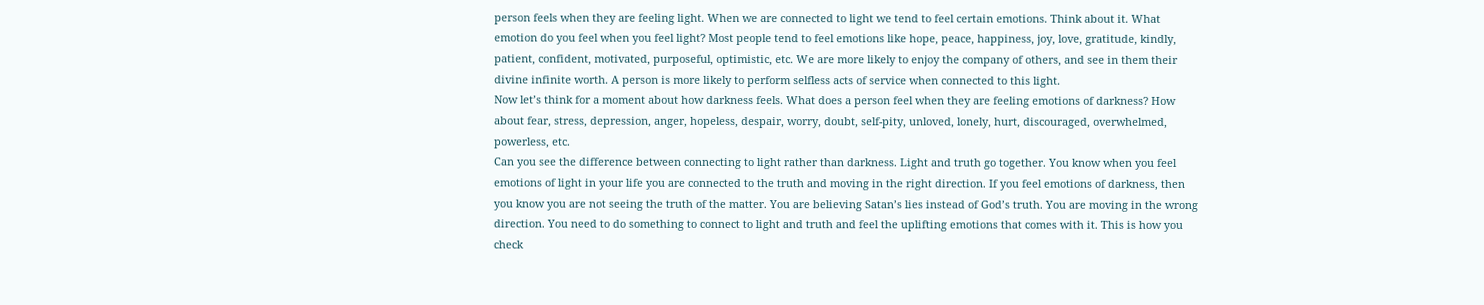person feels when they are feeling light. When we are connected to light we tend to feel certain emotions. Think about it. What emotion do you feel when you feel light? Most people tend to feel emotions like hope, peace, happiness, joy, love, gratitude, kindly, patient, confident, motivated, purposeful, optimistic, etc. We are more likely to enjoy the company of others, and see in them their divine infinite worth. A person is more likely to perform selfless acts of service when connected to this light.
Now let’s think for a moment about how darkness feels. What does a person feel when they are feeling emotions of darkness? How about fear, stress, depression, anger, hopeless, despair, worry, doubt, self-pity, unloved, lonely, hurt, discouraged, overwhelmed, powerless, etc.
Can you see the difference between connecting to light rather than darkness. Light and truth go together. You know when you feel emotions of light in your life you are connected to the truth and moving in the right direction. If you feel emotions of darkness, then you know you are not seeing the truth of the matter. You are believing Satan’s lies instead of God’s truth. You are moving in the wrong direction. You need to do something to connect to light and truth and feel the uplifting emotions that comes with it. This is how you check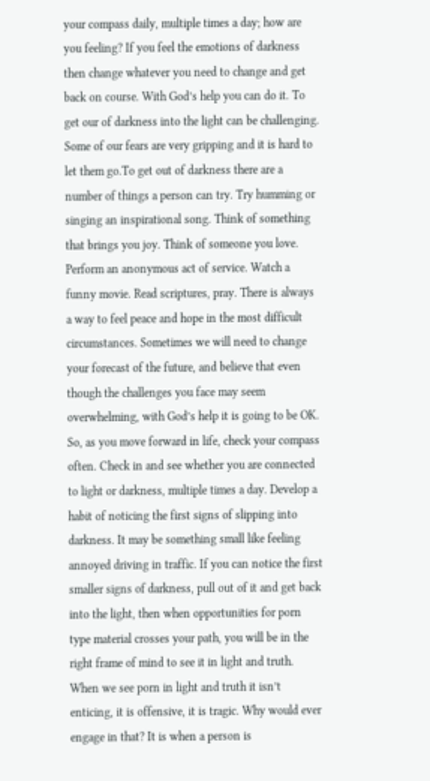your compass daily, multiple times a day; how are you feeling? If you feel the emotions of darkness then change whatever you need to change and get back on course. With God’s help you can do it. To get our of darkness into the light can be challenging. Some of our fears are very gripping and it is hard to let them go.To get out of darkness there are a number of things a person can try. Try humming or singing an inspirational song. Think of something that brings you joy. Think of someone you love. Perform an anonymous act of service. Watch a funny movie. Read scriptures, pray. There is always a way to feel peace and hope in the most difficult circumstances. Sometimes we will need to change your forecast of the future, and believe that even though the challenges you face may seem overwhelming, with God’s help it is going to be OK.
So, as you move forward in life, check your compass often. Check in and see whether you are connected to light or darkness, multiple times a day. Develop a habit of noticing the first signs of slipping into darkness. It may be something small like feeling annoyed driving in traffic. If you can notice the first smaller signs of darkness, pull out of it and get back into the light, then when opportunities for porn type material crosses your path, you will be in the right frame of mind to see it in light and truth. When we see porn in light and truth it isn’t enticing, it is offensive, it is tragic. Why would ever engage in that? It is when a person is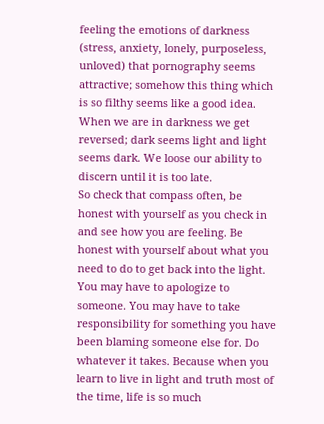feeling the emotions of darkness (stress, anxiety, lonely, purposeless, unloved) that pornography seems attractive; somehow this thing which is so filthy seems like a good idea. When we are in darkness we get reversed; dark seems light and light seems dark. We loose our ability to discern until it is too late.
So check that compass often, be honest with yourself as you check in and see how you are feeling. Be honest with yourself about what you need to do to get back into the light. You may have to apologize to someone. You may have to take responsibility for something you have been blaming someone else for. Do whatever it takes. Because when you learn to live in light and truth most of the time, life is so much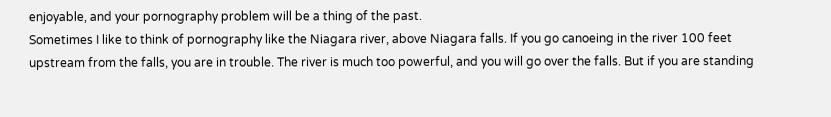enjoyable, and your pornography problem will be a thing of the past.
Sometimes I like to think of pornography like the Niagara river, above Niagara falls. If you go canoeing in the river 100 feet upstream from the falls, you are in trouble. The river is much too powerful, and you will go over the falls. But if you are standing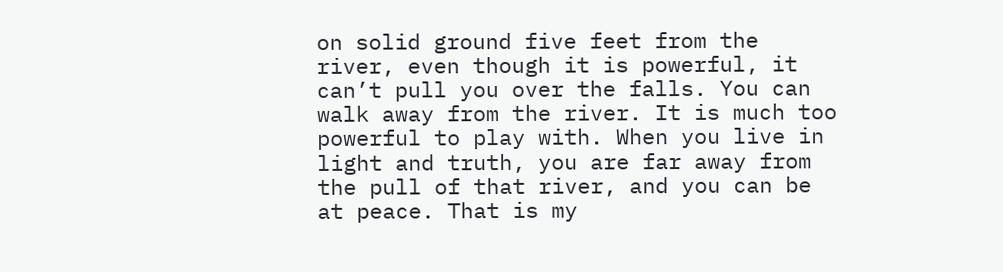on solid ground five feet from the river, even though it is powerful, it can’t pull you over the falls. You can walk away from the river. It is much too powerful to play with. When you live in light and truth, you are far away from the pull of that river, and you can be at peace. That is my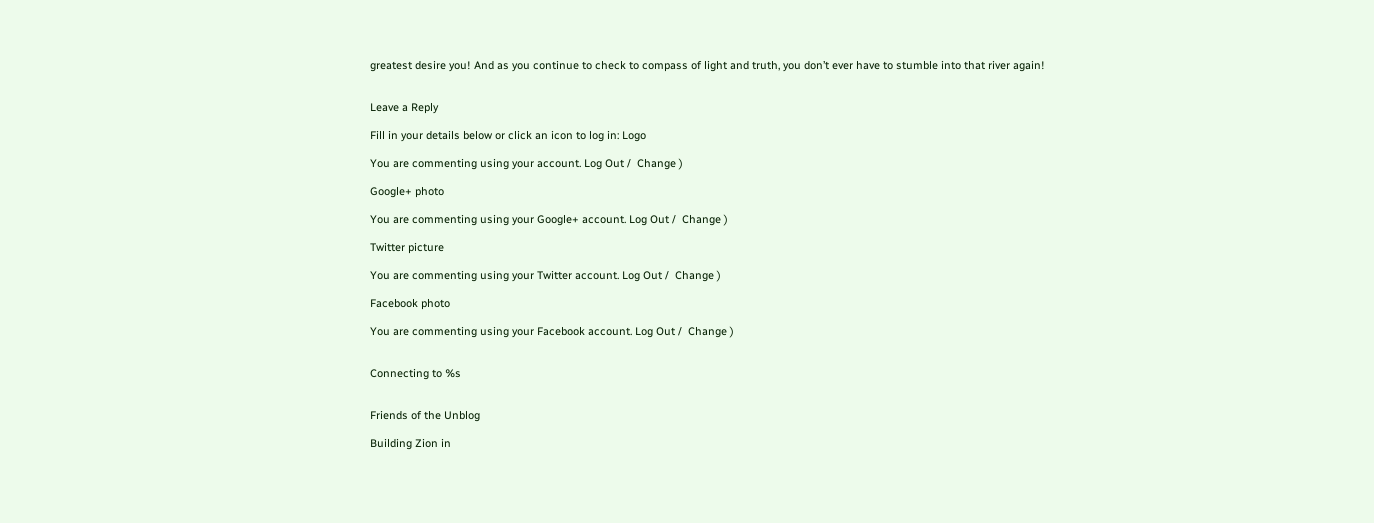greatest desire you! And as you continue to check to compass of light and truth, you don’t ever have to stumble into that river again!


Leave a Reply

Fill in your details below or click an icon to log in: Logo

You are commenting using your account. Log Out /  Change )

Google+ photo

You are commenting using your Google+ account. Log Out /  Change )

Twitter picture

You are commenting using your Twitter account. Log Out /  Change )

Facebook photo

You are commenting using your Facebook account. Log Out /  Change )


Connecting to %s


Friends of the Unblog

Building Zion in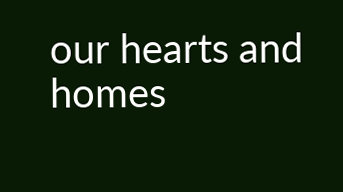our hearts and homes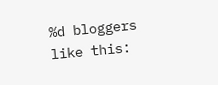%d bloggers like this: